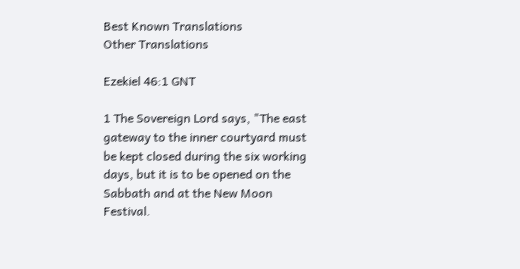Best Known Translations
Other Translations

Ezekiel 46:1 GNT

1 The Sovereign Lord says, "The east gateway to the inner courtyard must be kept closed during the six working days, but it is to be opened on the Sabbath and at the New Moon Festival.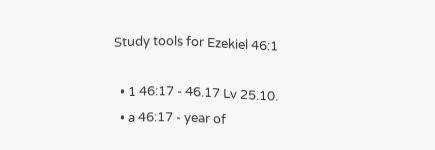Study tools for Ezekiel 46:1

  • 1 46:17 - 46.17 Lv 25.10.
  • a 46:17 - year of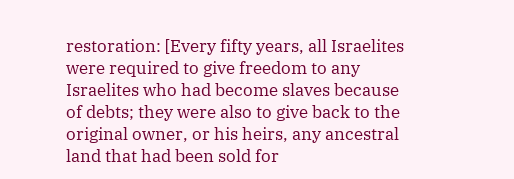restoration: [Every fifty years, all Israelites were required to give freedom to any Israelites who had become slaves because of debts; they were also to give back to the original owner, or his heirs, any ancestral land that had been sold for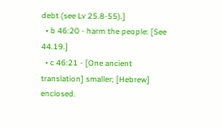debt (see Lv 25.8-55).]
  • b 46:20 - harm the people: [See 44.19.]
  • c 46:21 - [One ancient translation] smaller; [Hebrew] enclosed.